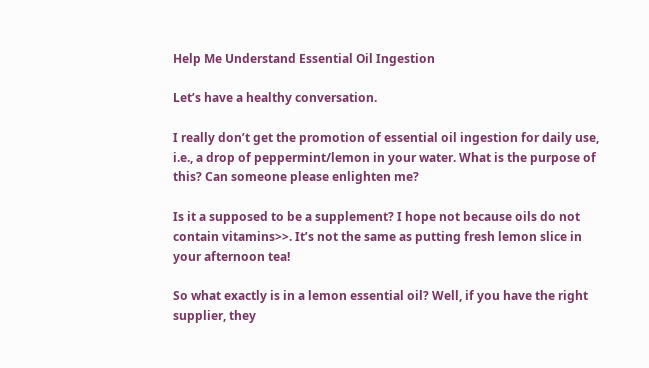Help Me Understand Essential Oil Ingestion

Let’s have a healthy conversation.

I really don’t get the promotion of essential oil ingestion for daily use, i.e., a drop of peppermint/lemon in your water. What is the purpose of this? Can someone please enlighten me?

Is it a supposed to be a supplement? I hope not because oils do not contain vitamins>>. It’s not the same as putting fresh lemon slice in your afternoon tea!

So what exactly is in a lemon essential oil? Well, if you have the right supplier, they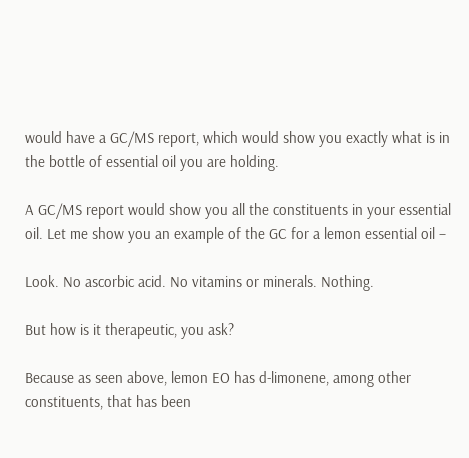would have a GC/MS report, which would show you exactly what is in the bottle of essential oil you are holding.

A GC/MS report would show you all the constituents in your essential oil. Let me show you an example of the GC for a lemon essential oil –

Look. No ascorbic acid. No vitamins or minerals. Nothing.

But how is it therapeutic, you ask?

Because as seen above, lemon EO has d-limonene, among other constituents, that has been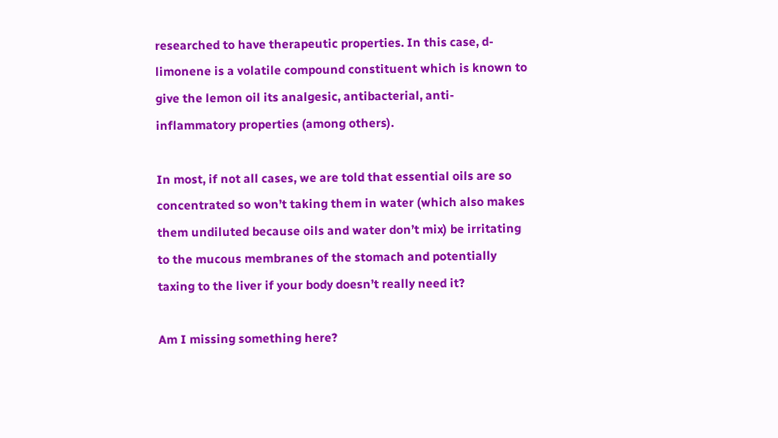researched to have therapeutic properties. In this case, d-limonene is a volatile compound constituent which is known to give the lemon oil its analgesic, antibacterial, anti-inflammatory properties (among others).

In most, if not all cases, we are told that essential oils are so concentrated so won’t taking them in water (which also makes them undiluted because oils and water don’t mix) be irritating to the mucous membranes of the stomach and potentially taxing to the liver if your body doesn’t really need it?

Am I missing something here?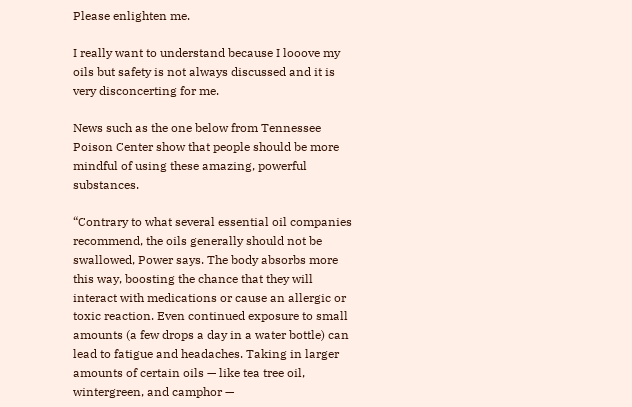Please enlighten me.

I really want to understand because I looove my oils but safety is not always discussed and it is very disconcerting for me.

News such as the one below from Tennessee Poison Center show that people should be more mindful of using these amazing, powerful substances.

“Contrary to what several essential oil companies recommend, the oils generally should not be swallowed, Power says. The body absorbs more this way, boosting the chance that they will interact with medications or cause an allergic or toxic reaction. Even continued exposure to small amounts (a few drops a day in a water bottle) can lead to fatigue and headaches. Taking in larger amounts of certain oils — like tea tree oil, wintergreen, and camphor —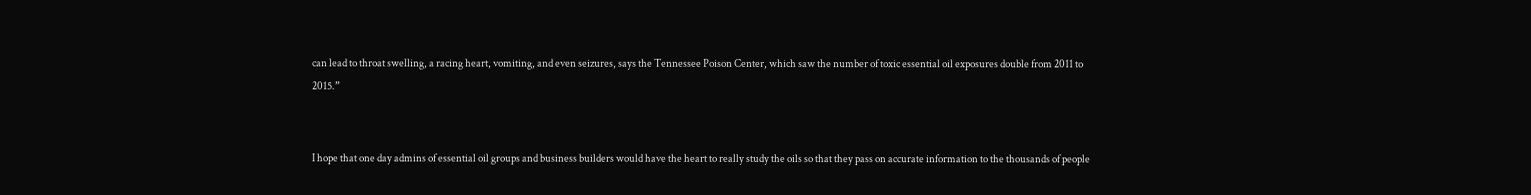can lead to throat swelling, a racing heart, vomiting, and even seizures, says the Tennessee Poison Center, which saw the number of toxic essential oil exposures double from 2011 to 2015.”


I hope that one day admins of essential oil groups and business builders would have the heart to really study the oils so that they pass on accurate information to the thousands of people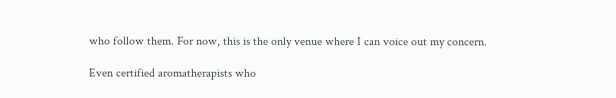who follow them. For now, this is the only venue where I can voice out my concern.

Even certified aromatherapists who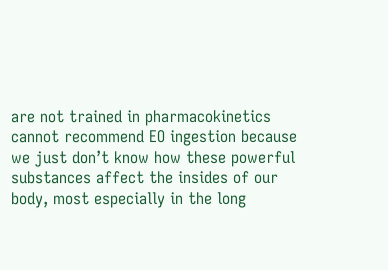are not trained in pharmacokinetics cannot recommend EO ingestion because we just don’t know how these powerful substances affect the insides of our body, most especially in the long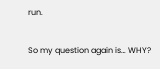run.

So my question again is… WHY?